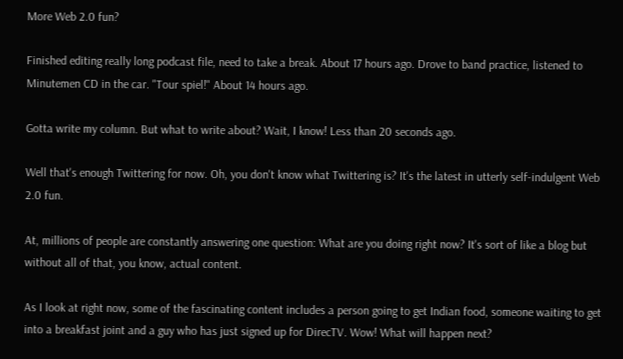More Web 2.0 fun?

Finished editing really long podcast file, need to take a break. About 17 hours ago. Drove to band practice, listened to Minutemen CD in the car. "Tour spiel!" About 14 hours ago.

Gotta write my column. But what to write about? Wait, I know! Less than 20 seconds ago.

Well that's enough Twittering for now. Oh, you don't know what Twittering is? It's the latest in utterly self-indulgent Web 2.0 fun.

At, millions of people are constantly answering one question: What are you doing right now? It's sort of like a blog but without all of that, you know, actual content.

As I look at right now, some of the fascinating content includes a person going to get Indian food, someone waiting to get into a breakfast joint and a guy who has just signed up for DirecTV. Wow! What will happen next?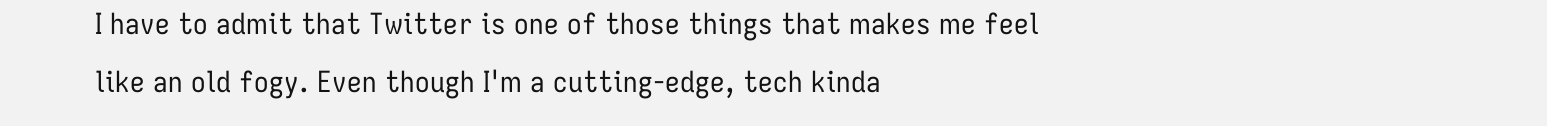I have to admit that Twitter is one of those things that makes me feel like an old fogy. Even though I'm a cutting-edge, tech kinda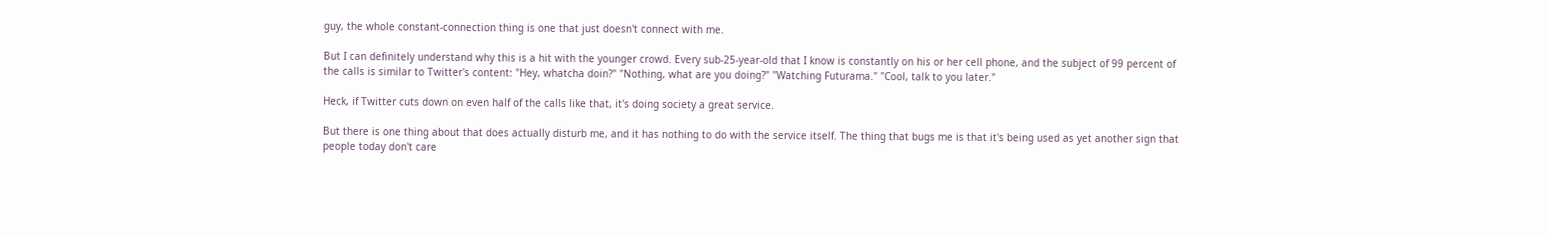guy, the whole constant-connection thing is one that just doesn't connect with me.

But I can definitely understand why this is a hit with the younger crowd. Every sub-25-year-old that I know is constantly on his or her cell phone, and the subject of 99 percent of the calls is similar to Twitter's content: "Hey, whatcha doin?" "Nothing, what are you doing?" "Watching Futurama." "Cool, talk to you later."

Heck, if Twitter cuts down on even half of the calls like that, it's doing society a great service.

But there is one thing about that does actually disturb me, and it has nothing to do with the service itself. The thing that bugs me is that it's being used as yet another sign that people today don't care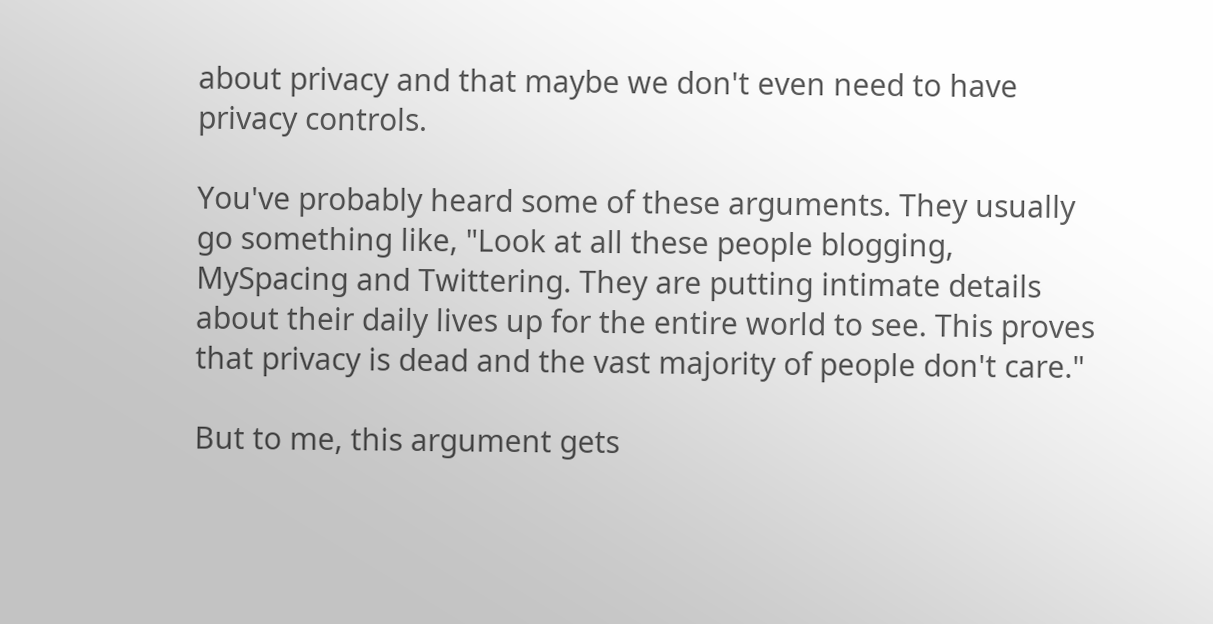about privacy and that maybe we don't even need to have privacy controls.

You've probably heard some of these arguments. They usually go something like, "Look at all these people blogging, MySpacing and Twittering. They are putting intimate details about their daily lives up for the entire world to see. This proves that privacy is dead and the vast majority of people don't care."

But to me, this argument gets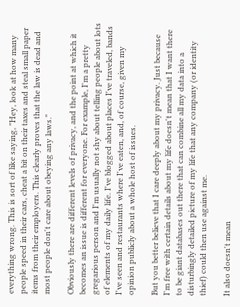everything wrong. This is sort of like saying, "Hey, look at how many people speed in their cars, cheat a bit on their taxes and steal small paper items from their employers. This clearly proves that the law is dead and most people don't care about obeying any laws."

Obviously there are different levels of privacy, and the point at which it becomes an issue is different for everyone. For example, I'm a pretty gregarious person and I'm usually not shy about telling people about lots of elements of my daily life. I've blogged about places I've traveled, bands I've seen and restaurants where I've eaten, and, of course, given my opinion publicly about a whole host of issues.

But you better believe that I care deeply about my privacy. Just because I'm free with certain details about my life doesn't mean that I want there to be giant databases out there that can combine all my data into a disturbingly detailed picture of my life that any company (or identity thief) could then use against me.

It also doesn't mean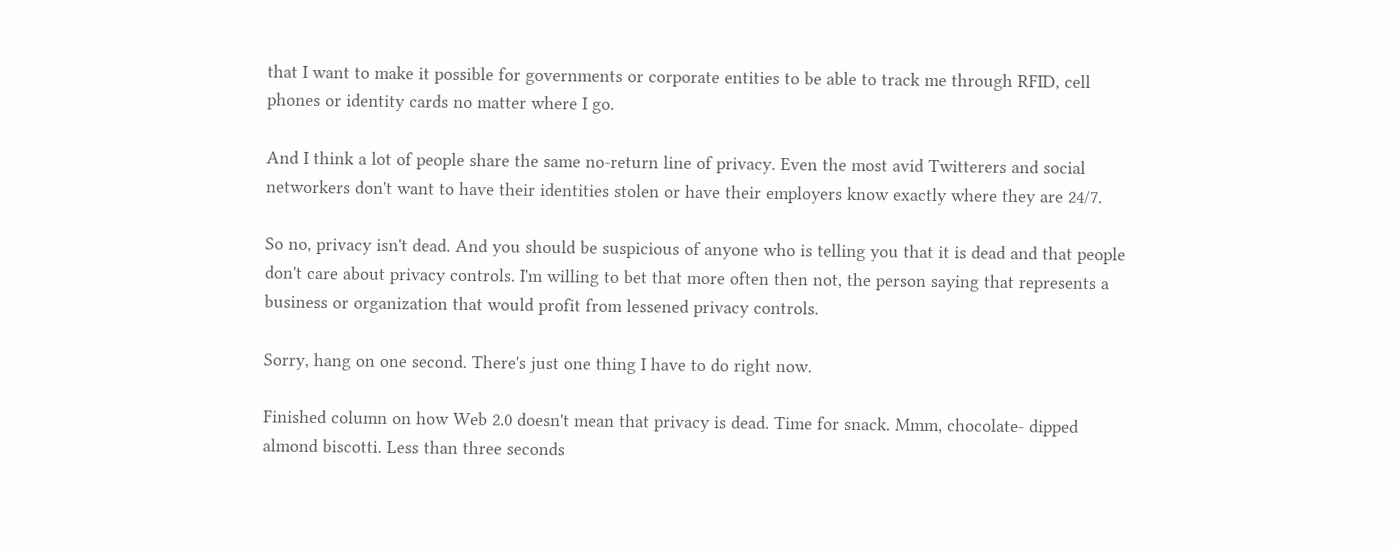that I want to make it possible for governments or corporate entities to be able to track me through RFID, cell phones or identity cards no matter where I go.

And I think a lot of people share the same no-return line of privacy. Even the most avid Twitterers and social networkers don't want to have their identities stolen or have their employers know exactly where they are 24/7.

So no, privacy isn't dead. And you should be suspicious of anyone who is telling you that it is dead and that people don't care about privacy controls. I'm willing to bet that more often then not, the person saying that represents a business or organization that would profit from lessened privacy controls.

Sorry, hang on one second. There's just one thing I have to do right now.

Finished column on how Web 2.0 doesn't mean that privacy is dead. Time for snack. Mmm, chocolate- dipped almond biscotti. Less than three seconds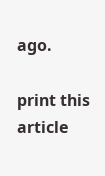ago.

print this article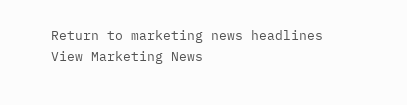Return to marketing news headlines
View Marketing News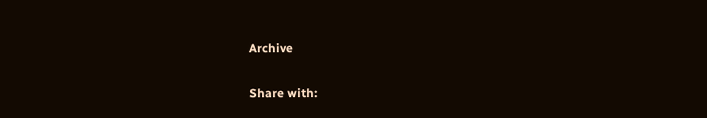Archive

Share with: